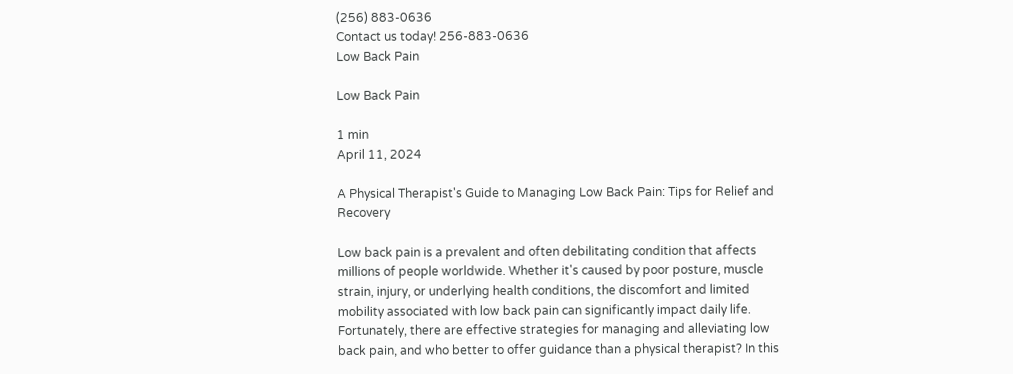(256) 883-0636
Contact us today! 256-883-0636
Low Back Pain

Low Back Pain

1 min
April 11, 2024

A Physical Therapist's Guide to Managing Low Back Pain: Tips for Relief and Recovery

Low back pain is a prevalent and often debilitating condition that affects millions of people worldwide. Whether it's caused by poor posture, muscle strain, injury, or underlying health conditions, the discomfort and limited mobility associated with low back pain can significantly impact daily life. Fortunately, there are effective strategies for managing and alleviating low back pain, and who better to offer guidance than a physical therapist? In this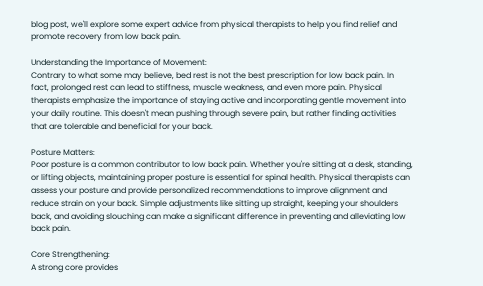blog post, we'll explore some expert advice from physical therapists to help you find relief and promote recovery from low back pain.

Understanding the Importance of Movement:
Contrary to what some may believe, bed rest is not the best prescription for low back pain. In fact, prolonged rest can lead to stiffness, muscle weakness, and even more pain. Physical therapists emphasize the importance of staying active and incorporating gentle movement into your daily routine. This doesn't mean pushing through severe pain, but rather finding activities that are tolerable and beneficial for your back.

Posture Matters:
Poor posture is a common contributor to low back pain. Whether you're sitting at a desk, standing, or lifting objects, maintaining proper posture is essential for spinal health. Physical therapists can assess your posture and provide personalized recommendations to improve alignment and reduce strain on your back. Simple adjustments like sitting up straight, keeping your shoulders back, and avoiding slouching can make a significant difference in preventing and alleviating low back pain.

Core Strengthening:
A strong core provides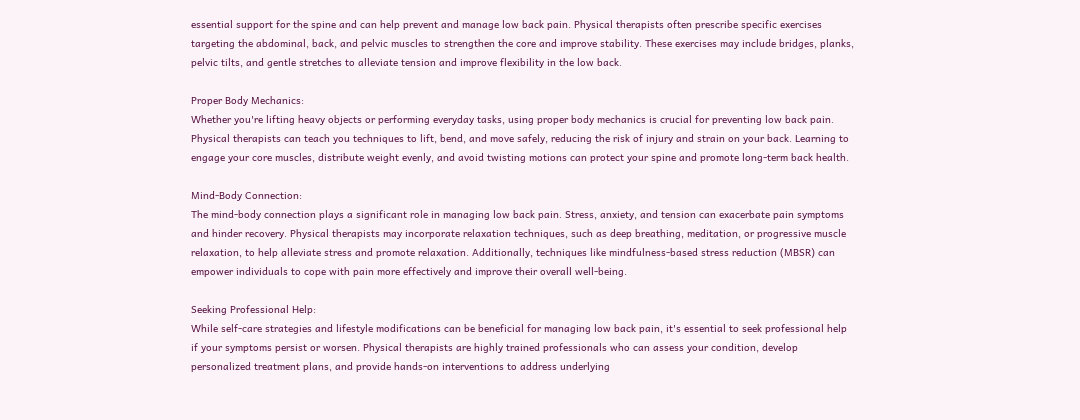essential support for the spine and can help prevent and manage low back pain. Physical therapists often prescribe specific exercises targeting the abdominal, back, and pelvic muscles to strengthen the core and improve stability. These exercises may include bridges, planks, pelvic tilts, and gentle stretches to alleviate tension and improve flexibility in the low back.

Proper Body Mechanics:
Whether you're lifting heavy objects or performing everyday tasks, using proper body mechanics is crucial for preventing low back pain. Physical therapists can teach you techniques to lift, bend, and move safely, reducing the risk of injury and strain on your back. Learning to engage your core muscles, distribute weight evenly, and avoid twisting motions can protect your spine and promote long-term back health.

Mind-Body Connection:
The mind-body connection plays a significant role in managing low back pain. Stress, anxiety, and tension can exacerbate pain symptoms and hinder recovery. Physical therapists may incorporate relaxation techniques, such as deep breathing, meditation, or progressive muscle relaxation, to help alleviate stress and promote relaxation. Additionally, techniques like mindfulness-based stress reduction (MBSR) can empower individuals to cope with pain more effectively and improve their overall well-being.

Seeking Professional Help:
While self-care strategies and lifestyle modifications can be beneficial for managing low back pain, it's essential to seek professional help if your symptoms persist or worsen. Physical therapists are highly trained professionals who can assess your condition, develop personalized treatment plans, and provide hands-on interventions to address underlying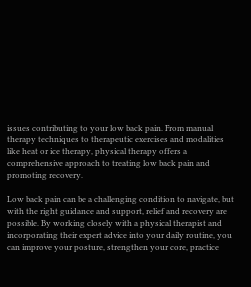issues contributing to your low back pain. From manual therapy techniques to therapeutic exercises and modalities like heat or ice therapy, physical therapy offers a comprehensive approach to treating low back pain and promoting recovery.

Low back pain can be a challenging condition to navigate, but with the right guidance and support, relief and recovery are possible. By working closely with a physical therapist and incorporating their expert advice into your daily routine, you can improve your posture, strengthen your core, practice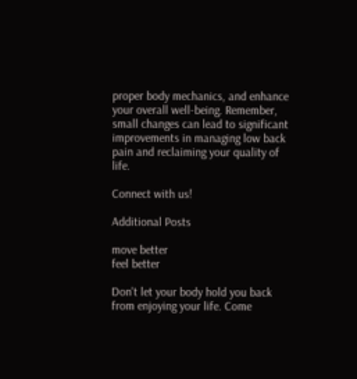proper body mechanics, and enhance your overall well-being. Remember, small changes can lead to significant improvements in managing low back pain and reclaiming your quality of life.

Connect with us!

Additional Posts

move better
feel better

Don't let your body hold you back from enjoying your life. Come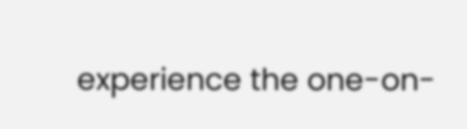experience the one-on-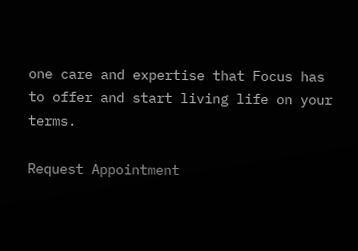one care and expertise that Focus has to offer and start living life on your terms.

Request Appointment